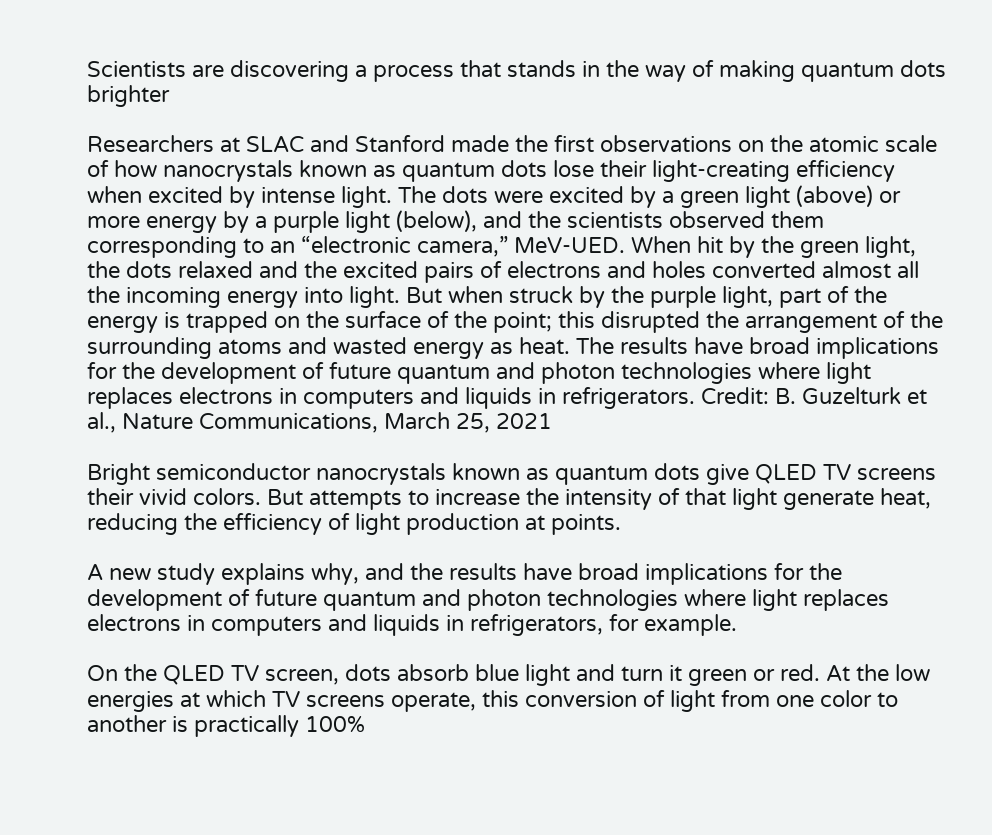Scientists are discovering a process that stands in the way of making quantum dots brighter

Researchers at SLAC and Stanford made the first observations on the atomic scale of how nanocrystals known as quantum dots lose their light-creating efficiency when excited by intense light. The dots were excited by a green light (above) or more energy by a purple light (below), and the scientists observed them corresponding to an “electronic camera,” MeV-UED. When hit by the green light, the dots relaxed and the excited pairs of electrons and holes converted almost all the incoming energy into light. But when struck by the purple light, part of the energy is trapped on the surface of the point; this disrupted the arrangement of the surrounding atoms and wasted energy as heat. The results have broad implications for the development of future quantum and photon technologies where light replaces electrons in computers and liquids in refrigerators. Credit: B. Guzelturk et al., Nature Communications, March 25, 2021

Bright semiconductor nanocrystals known as quantum dots give QLED TV screens their vivid colors. But attempts to increase the intensity of that light generate heat, reducing the efficiency of light production at points.

A new study explains why, and the results have broad implications for the development of future quantum and photon technologies where light replaces electrons in computers and liquids in refrigerators, for example.

On the QLED TV screen, dots absorb blue light and turn it green or red. At the low energies at which TV screens operate, this conversion of light from one color to another is practically 100%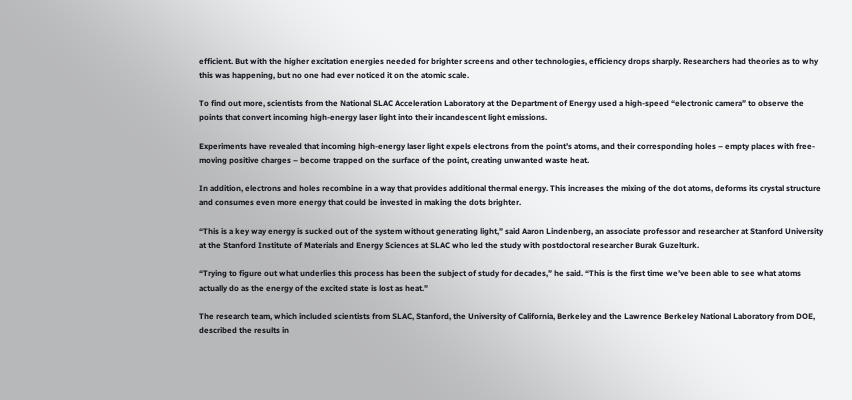efficient. But with the higher excitation energies needed for brighter screens and other technologies, efficiency drops sharply. Researchers had theories as to why this was happening, but no one had ever noticed it on the atomic scale.

To find out more, scientists from the National SLAC Acceleration Laboratory at the Department of Energy used a high-speed “electronic camera” to observe the points that convert incoming high-energy laser light into their incandescent light emissions.

Experiments have revealed that incoming high-energy laser light expels electrons from the point’s atoms, and their corresponding holes – empty places with free-moving positive charges – become trapped on the surface of the point, creating unwanted waste heat.

In addition, electrons and holes recombine in a way that provides additional thermal energy. This increases the mixing of the dot atoms, deforms its crystal structure and consumes even more energy that could be invested in making the dots brighter.

“This is a key way energy is sucked out of the system without generating light,” said Aaron Lindenberg, an associate professor and researcher at Stanford University at the Stanford Institute of Materials and Energy Sciences at SLAC who led the study with postdoctoral researcher Burak Guzelturk.

“Trying to figure out what underlies this process has been the subject of study for decades,” he said. “This is the first time we’ve been able to see what atoms actually do as the energy of the excited state is lost as heat.”

The research team, which included scientists from SLAC, Stanford, the University of California, Berkeley and the Lawrence Berkeley National Laboratory from DOE, described the results in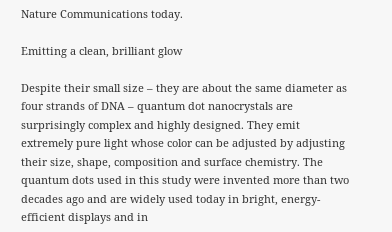Nature Communications today.

Emitting a clean, brilliant glow

Despite their small size – they are about the same diameter as four strands of DNA – quantum dot nanocrystals are surprisingly complex and highly designed. They emit extremely pure light whose color can be adjusted by adjusting their size, shape, composition and surface chemistry. The quantum dots used in this study were invented more than two decades ago and are widely used today in bright, energy-efficient displays and in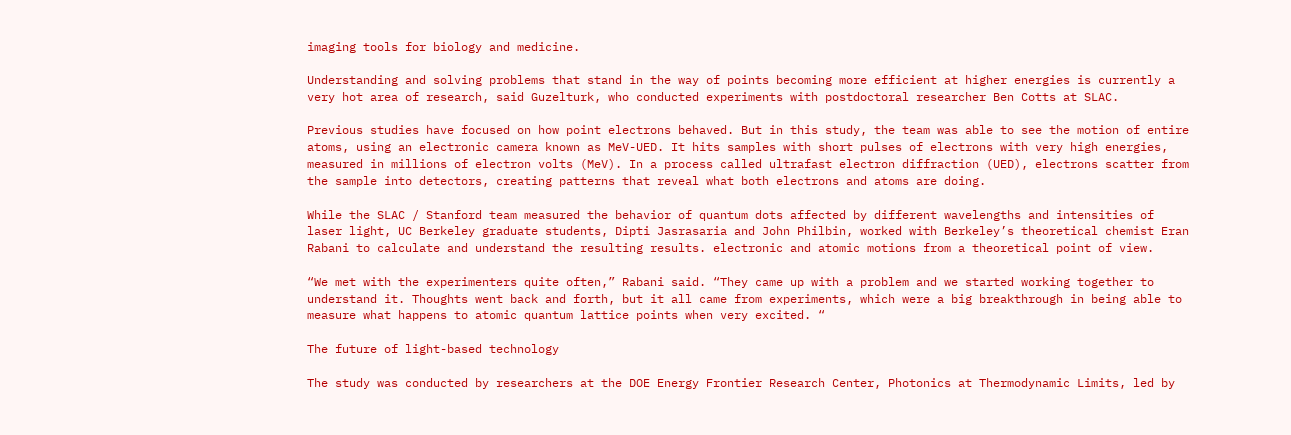imaging tools for biology and medicine.

Understanding and solving problems that stand in the way of points becoming more efficient at higher energies is currently a very hot area of research, said Guzelturk, who conducted experiments with postdoctoral researcher Ben Cotts at SLAC.

Previous studies have focused on how point electrons behaved. But in this study, the team was able to see the motion of entire atoms, using an electronic camera known as MeV-UED. It hits samples with short pulses of electrons with very high energies, measured in millions of electron volts (MeV). In a process called ultrafast electron diffraction (UED), electrons scatter from the sample into detectors, creating patterns that reveal what both electrons and atoms are doing.

While the SLAC / Stanford team measured the behavior of quantum dots affected by different wavelengths and intensities of laser light, UC Berkeley graduate students, Dipti Jasrasaria and John Philbin, worked with Berkeley’s theoretical chemist Eran Rabani to calculate and understand the resulting results. electronic and atomic motions from a theoretical point of view.

“We met with the experimenters quite often,” Rabani said. “They came up with a problem and we started working together to understand it. Thoughts went back and forth, but it all came from experiments, which were a big breakthrough in being able to measure what happens to atomic quantum lattice points when very excited. “

The future of light-based technology

The study was conducted by researchers at the DOE Energy Frontier Research Center, Photonics at Thermodynamic Limits, led by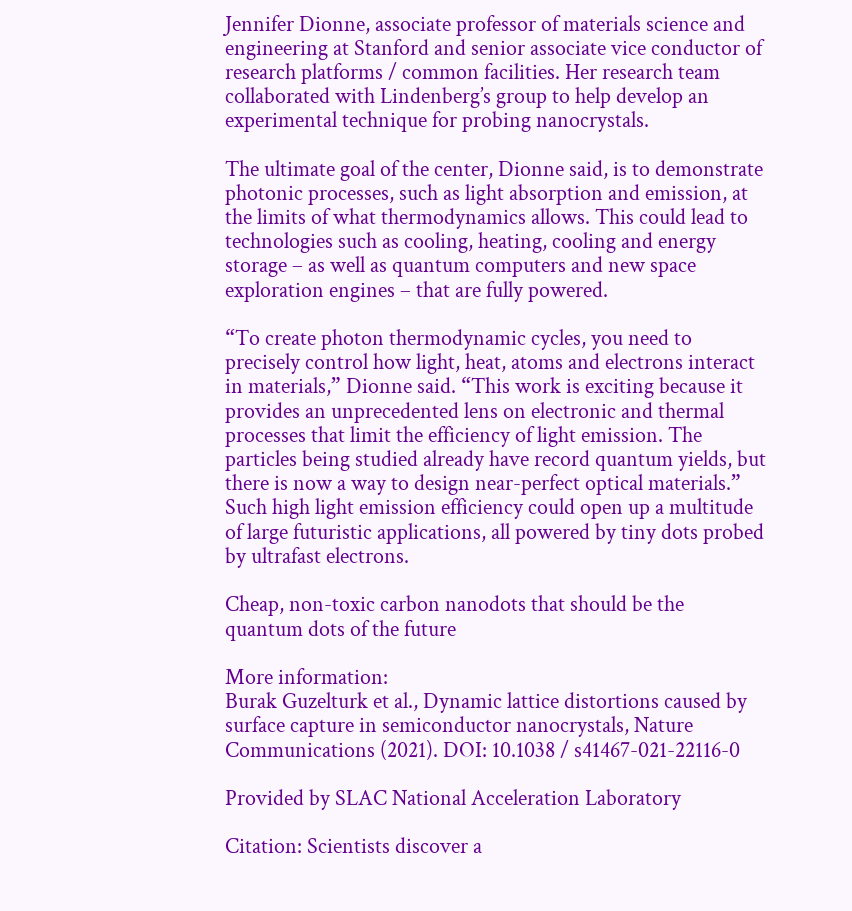Jennifer Dionne, associate professor of materials science and engineering at Stanford and senior associate vice conductor of research platforms / common facilities. Her research team collaborated with Lindenberg’s group to help develop an experimental technique for probing nanocrystals.

The ultimate goal of the center, Dionne said, is to demonstrate photonic processes, such as light absorption and emission, at the limits of what thermodynamics allows. This could lead to technologies such as cooling, heating, cooling and energy storage – as well as quantum computers and new space exploration engines – that are fully powered.

“To create photon thermodynamic cycles, you need to precisely control how light, heat, atoms and electrons interact in materials,” Dionne said. “This work is exciting because it provides an unprecedented lens on electronic and thermal processes that limit the efficiency of light emission. The particles being studied already have record quantum yields, but there is now a way to design near-perfect optical materials.” Such high light emission efficiency could open up a multitude of large futuristic applications, all powered by tiny dots probed by ultrafast electrons.

Cheap, non-toxic carbon nanodots that should be the quantum dots of the future

More information:
Burak Guzelturk et al., Dynamic lattice distortions caused by surface capture in semiconductor nanocrystals, Nature Communications (2021). DOI: 10.1038 / s41467-021-22116-0

Provided by SLAC National Acceleration Laboratory

Citation: Scientists discover a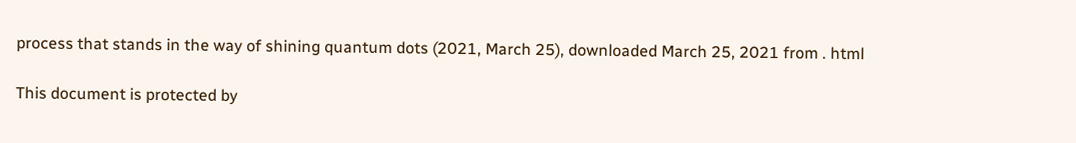process that stands in the way of shining quantum dots (2021, March 25), downloaded March 25, 2021 from . html

This document is protected by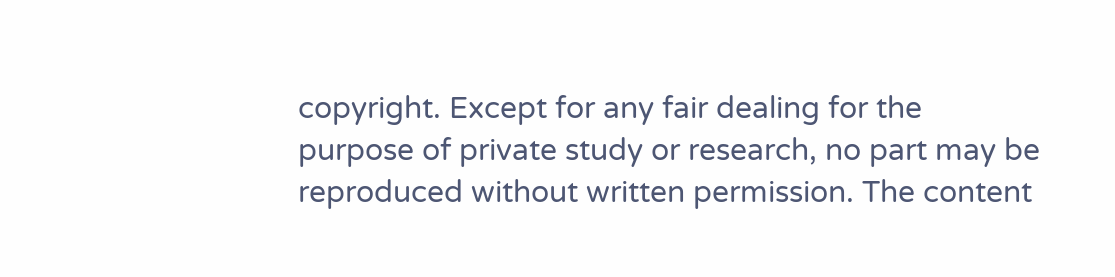copyright. Except for any fair dealing for the purpose of private study or research, no part may be reproduced without written permission. The content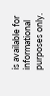is available for informational purposes only.